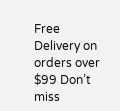Free Delivery on orders over $99 Don’t miss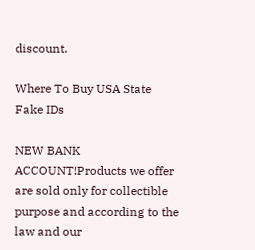discount.

Where To Buy USA State Fake IDs

NEW BANK ACCOUNT!Products we offer are sold only for collectible purpose and according to the law and our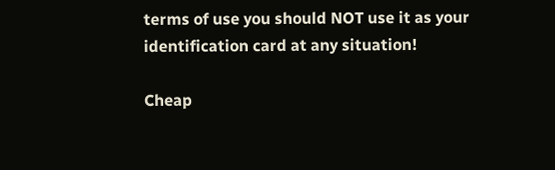terms of use you should NOT use it as your identification card at any situation!

Cheap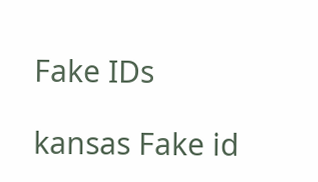Fake IDs

kansas Fake id